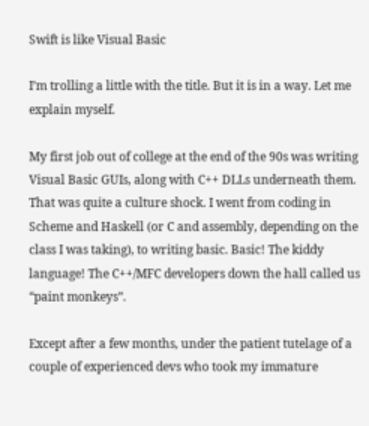Swift is like Visual Basic

I’m trolling a little with the title. But it is in a way. Let me explain myself.

My first job out of college at the end of the 90s was writing Visual Basic GUIs, along with C++ DLLs underneath them. That was quite a culture shock. I went from coding in Scheme and Haskell (or C and assembly, depending on the class I was taking), to writing basic. Basic! The kiddy language! The C++/MFC developers down the hall called us “paint monkeys”.

Except after a few months, under the patient tutelage of a couple of experienced devs who took my immature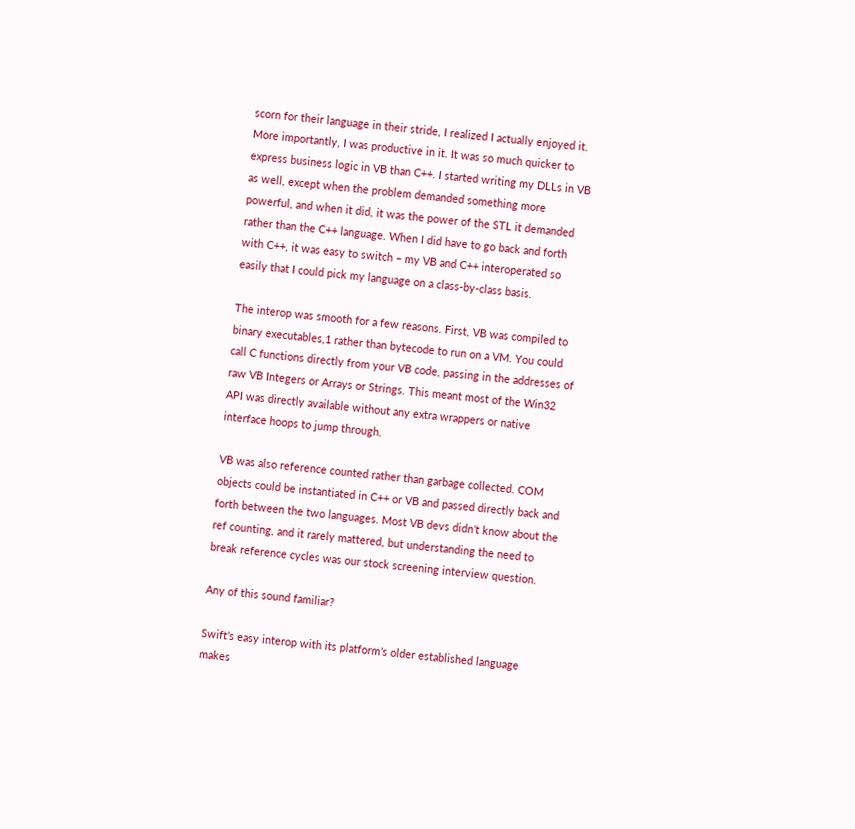scorn for their language in their stride, I realized I actually enjoyed it. More importantly, I was productive in it. It was so much quicker to express business logic in VB than C++. I started writing my DLLs in VB as well, except when the problem demanded something more powerful, and when it did, it was the power of the STL it demanded rather than the C++ language. When I did have to go back and forth with C++, it was easy to switch – my VB and C++ interoperated so easily that I could pick my language on a class-by-class basis.

The interop was smooth for a few reasons. First, VB was compiled to binary executables,1 rather than bytecode to run on a VM. You could call C functions directly from your VB code, passing in the addresses of raw VB Integers or Arrays or Strings. This meant most of the Win32 API was directly available without any extra wrappers or native interface hoops to jump through.

VB was also reference counted rather than garbage collected. COM objects could be instantiated in C++ or VB and passed directly back and forth between the two languages. Most VB devs didn’t know about the ref counting, and it rarely mattered, but understanding the need to break reference cycles was our stock screening interview question.

Any of this sound familiar?

Swift’s easy interop with its platform’s older established language makes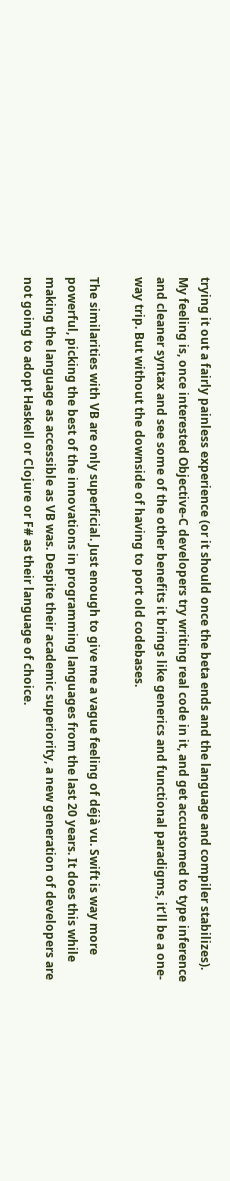trying it out a fairly painless experience (or it should once the beta ends and the language and compiler stabilizes). My feeling is, once interested Objective-C developers try writing real code in it, and get accustomed to type inference and cleaner syntax and see some of the other benefits it brings like generics and functional paradigms, it’ll be a one-way trip. But without the downside of having to port old codebases.

The similarities with VB are only superficial. Just enough to give me a vague feeling of déjà vu. Swift is way more powerful, picking the best of the innovations in programming languages from the last 20 years. It does this while making the language as accessible as VB was. Despite their academic superiority, a new generation of developers are not going to adopt Haskell or Clojure or F# as their language of choice.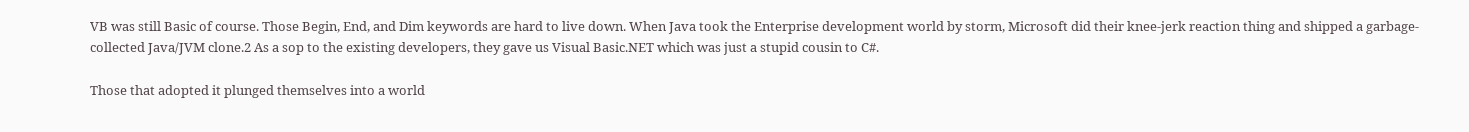VB was still Basic of course. Those Begin, End, and Dim keywords are hard to live down. When Java took the Enterprise development world by storm, Microsoft did their knee-jerk reaction thing and shipped a garbage-collected Java/JVM clone.2 As a sop to the existing developers, they gave us Visual Basic.NET which was just a stupid cousin to C#.

Those that adopted it plunged themselves into a world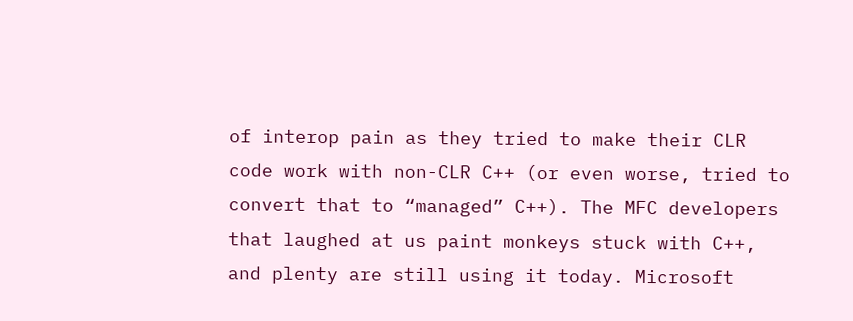of interop pain as they tried to make their CLR code work with non-CLR C++ (or even worse, tried to convert that to “managed” C++). The MFC developers that laughed at us paint monkeys stuck with C++, and plenty are still using it today. Microsoft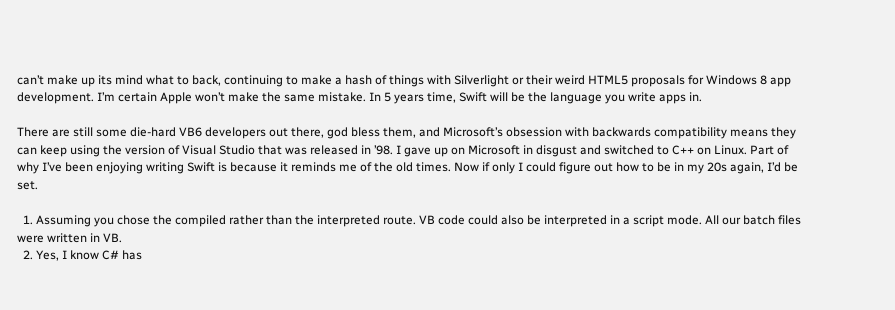can’t make up its mind what to back, continuing to make a hash of things with Silverlight or their weird HTML5 proposals for Windows 8 app development. I’m certain Apple won’t make the same mistake. In 5 years time, Swift will be the language you write apps in.

There are still some die-hard VB6 developers out there, god bless them, and Microsoft’s obsession with backwards compatibility means they can keep using the version of Visual Studio that was released in ’98. I gave up on Microsoft in disgust and switched to C++ on Linux. Part of why I’ve been enjoying writing Swift is because it reminds me of the old times. Now if only I could figure out how to be in my 20s again, I’d be set.

  1. Assuming you chose the compiled rather than the interpreted route. VB code could also be interpreted in a script mode. All our batch files were written in VB.
  2. Yes, I know C# has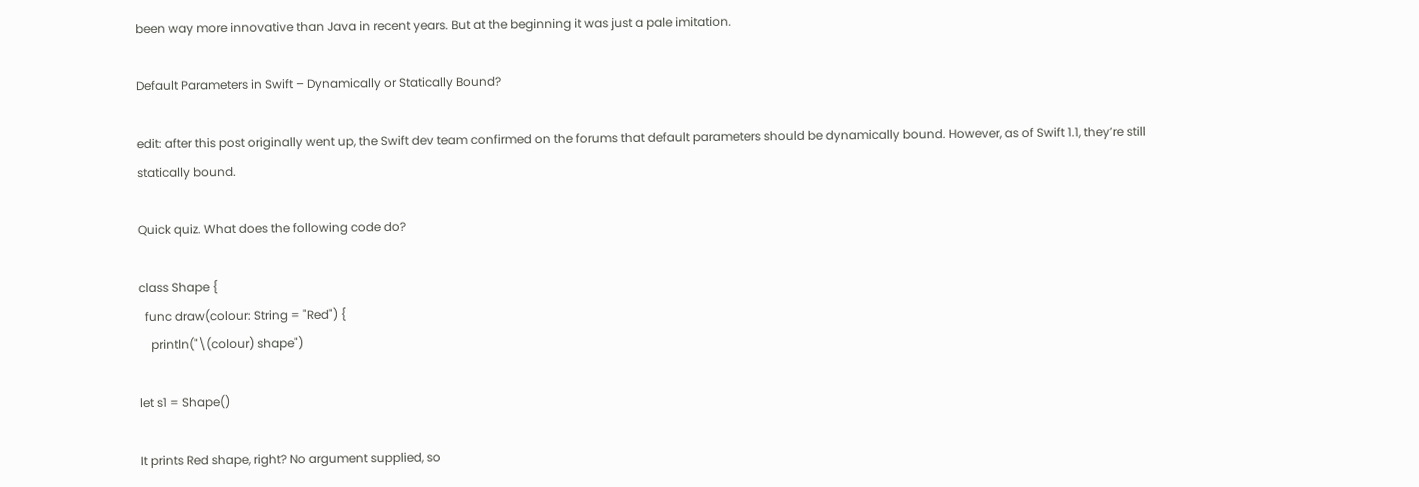been way more innovative than Java in recent years. But at the beginning it was just a pale imitation.

Default Parameters in Swift – Dynamically or Statically Bound?

edit: after this post originally went up, the Swift dev team confirmed on the forums that default parameters should be dynamically bound. However, as of Swift 1.1, they’re still statically bound.

Quick quiz. What does the following code do?

class Shape {
  func draw(colour: String = "Red") {
    println("\(colour) shape")

let s1 = Shape()

It prints Red shape, right? No argument supplied, so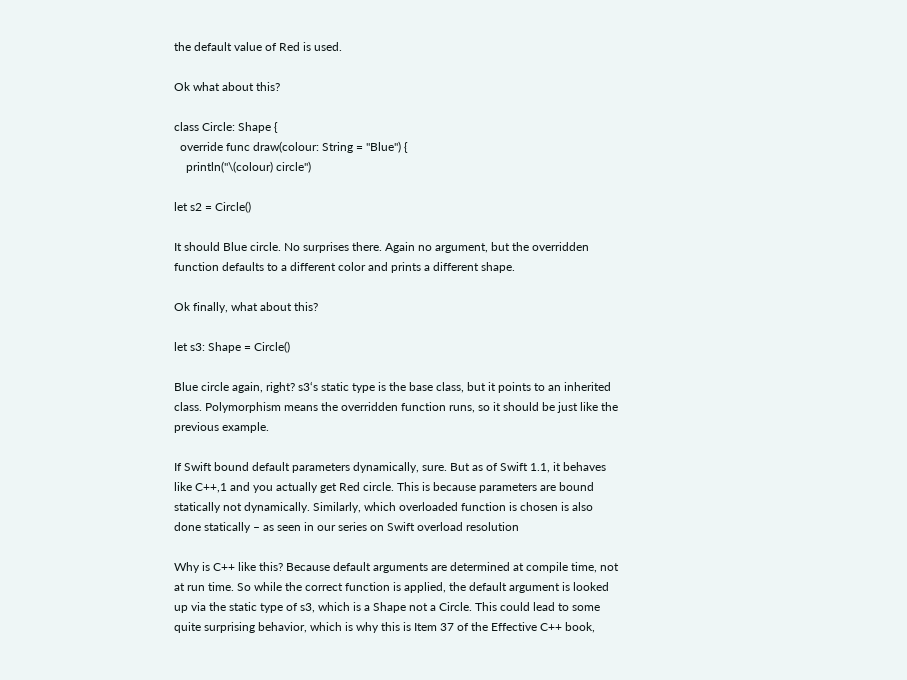the default value of Red is used.

Ok what about this?

class Circle: Shape {
  override func draw(colour: String = "Blue") {
    println("\(colour) circle")

let s2 = Circle()

It should Blue circle. No surprises there. Again no argument, but the overridden function defaults to a different color and prints a different shape.

Ok finally, what about this?

let s3: Shape = Circle()

Blue circle again, right? s3‘s static type is the base class, but it points to an inherited class. Polymorphism means the overridden function runs, so it should be just like the previous example.

If Swift bound default parameters dynamically, sure. But as of Swift 1.1, it behaves like C++,1 and you actually get Red circle. This is because parameters are bound statically not dynamically. Similarly, which overloaded function is chosen is also done statically – as seen in our series on Swift overload resolution

Why is C++ like this? Because default arguments are determined at compile time, not at run time. So while the correct function is applied, the default argument is looked up via the static type of s3, which is a Shape not a Circle. This could lead to some quite surprising behavior, which is why this is Item 37 of the Effective C++ book,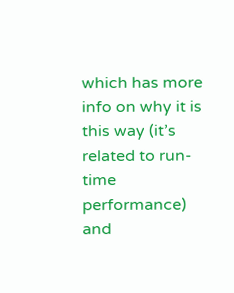which has more info on why it is this way (it’s related to run-time performance) and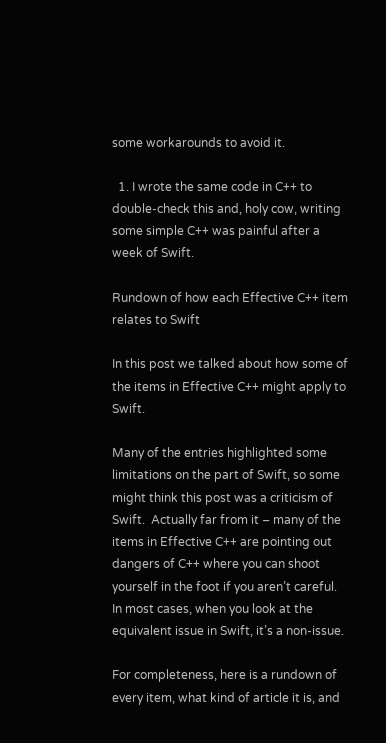some workarounds to avoid it.

  1. I wrote the same code in C++ to double-check this and, holy cow, writing some simple C++ was painful after a week of Swift.

Rundown of how each Effective C++ item relates to Swift

In this post we talked about how some of the items in Effective C++ might apply to Swift.

Many of the entries highlighted some limitations on the part of Swift, so some might think this post was a criticism of Swift.  Actually far from it – many of the items in Effective C++ are pointing out dangers of C++ where you can shoot yourself in the foot if you aren’t careful.  In most cases, when you look at the equivalent issue in Swift, it’s a non-issue.

For completeness, here is a rundown of every item, what kind of article it is, and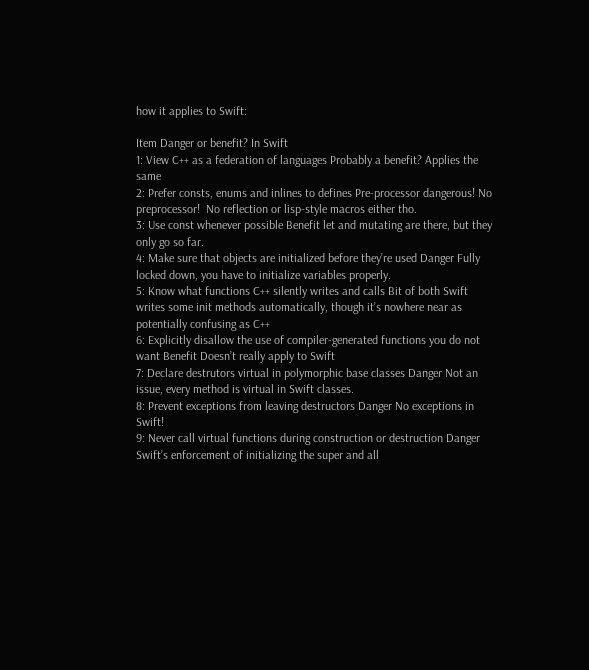how it applies to Swift:

Item Danger or benefit? In Swift
1: View C++ as a federation of languages Probably a benefit? Applies the same
2: Prefer consts, enums and inlines to defines Pre-processor dangerous! No preprocessor!  No reflection or lisp-style macros either tho.
3: Use const whenever possible Benefit let and mutating are there, but they only go so far.
4: Make sure that objects are initialized before they’re used Danger Fully locked down, you have to initialize variables properly.
5: Know what functions C++ silently writes and calls Bit of both Swift writes some init methods automatically, though it’s nowhere near as potentially confusing as C++
6: Explicitly disallow the use of compiler-generated functions you do not want Benefit Doesn’t really apply to Swift
7: Declare destrutors virtual in polymorphic base classes Danger Not an issue, every method is virtual in Swift classes.
8: Prevent exceptions from leaving destructors Danger No exceptions in Swift!
9: Never call virtual functions during construction or destruction Danger Swift’s enforcement of initializing the super and all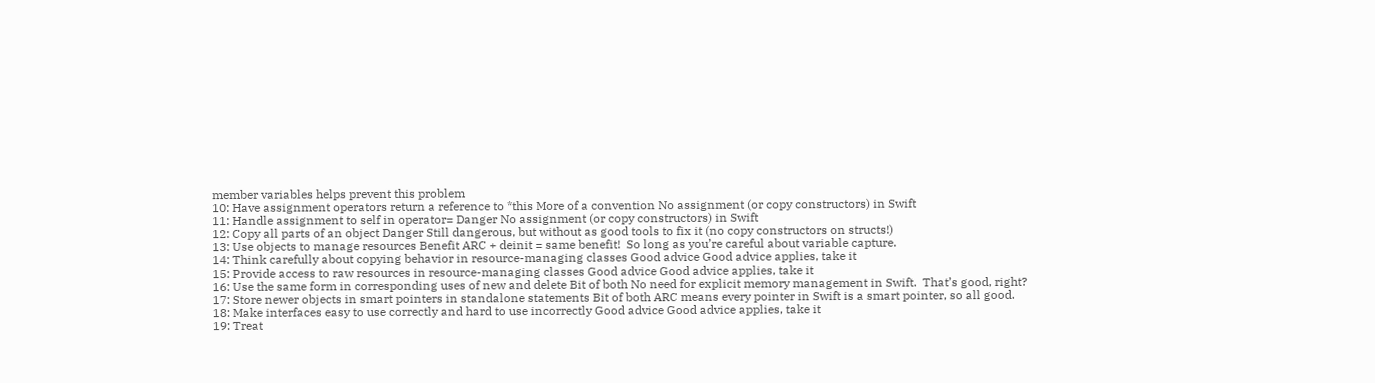member variables helps prevent this problem
10: Have assignment operators return a reference to *this More of a convention No assignment (or copy constructors) in Swift
11: Handle assignment to self in operator= Danger No assignment (or copy constructors) in Swift
12: Copy all parts of an object Danger Still dangerous, but without as good tools to fix it (no copy constructors on structs!)
13: Use objects to manage resources Benefit ARC + deinit = same benefit!  So long as you’re careful about variable capture.
14: Think carefully about copying behavior in resource-managing classes Good advice Good advice applies, take it
15: Provide access to raw resources in resource-managing classes Good advice Good advice applies, take it
16: Use the same form in corresponding uses of new and delete Bit of both No need for explicit memory management in Swift.  That’s good, right?
17: Store newer objects in smart pointers in standalone statements Bit of both ARC means every pointer in Swift is a smart pointer, so all good.
18: Make interfaces easy to use correctly and hard to use incorrectly Good advice Good advice applies, take it
19: Treat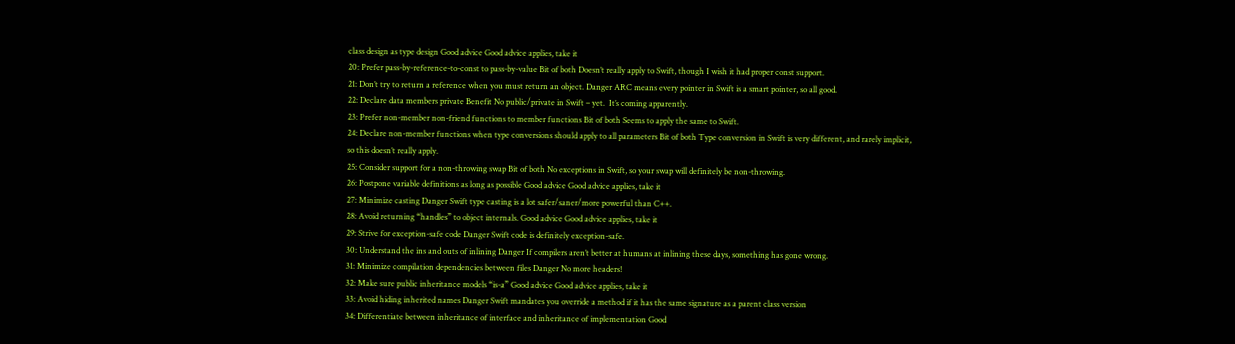class design as type design Good advice Good advice applies, take it
20: Prefer pass-by-reference-to-const to pass-by-value Bit of both Doesn’t really apply to Swift, though I wish it had proper const support.
21: Don’t try to return a reference when you must return an object. Danger ARC means every pointer in Swift is a smart pointer, so all good.
22: Declare data members private Benefit No public/private in Swift – yet.  It’s coming apparently.
23: Prefer non-member non-friend functions to member functions Bit of both Seems to apply the same to Swift.
24: Declare non-member functions when type conversions should apply to all parameters Bit of both Type conversion in Swift is very different, and rarely implicit, so this doesn’t really apply.
25: Consider support for a non-throwing swap Bit of both No exceptions in Swift, so your swap will definitely be non-throwing.
26: Postpone variable definitions as long as possible Good advice Good advice applies, take it
27: Minimize casting Danger Swift type casting is a lot safer/saner/more powerful than C++.
28: Avoid returning “handles” to object internals. Good advice Good advice applies, take it
29: Strive for exception-safe code Danger Swift code is definitely exception-safe.
30: Understand the ins and outs of inlining Danger If compilers aren’t better at humans at inlining these days, something has gone wrong.
31: Minimize compilation dependencies between files Danger No more headers!
32: Make sure public inheritance models “is-a” Good advice Good advice applies, take it
33: Avoid hiding inherited names Danger Swift mandates you override a method if it has the same signature as a parent class version
34: Differentiate between inheritance of interface and inheritance of implementation Good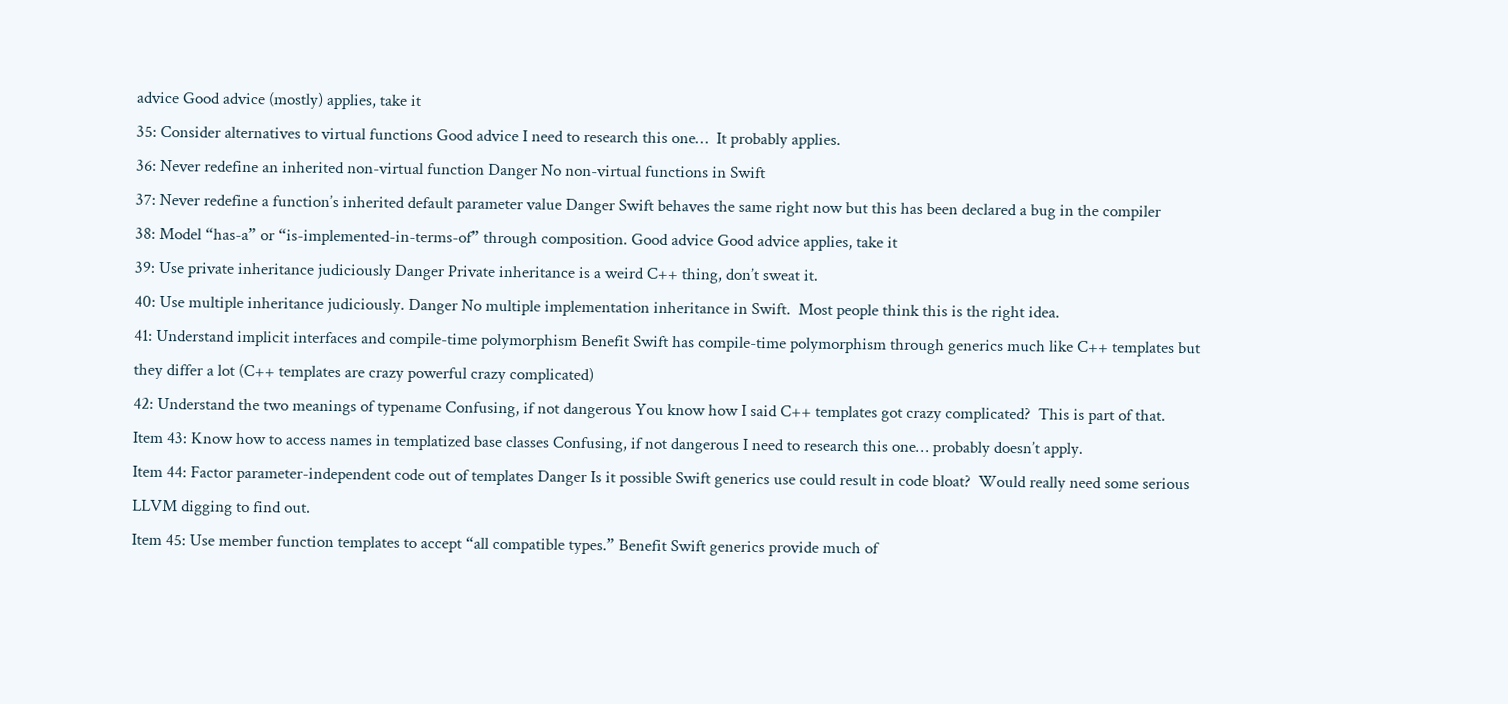advice Good advice (mostly) applies, take it
35: Consider alternatives to virtual functions Good advice I need to research this one…  It probably applies.
36: Never redefine an inherited non-virtual function Danger No non-virtual functions in Swift
37: Never redefine a function’s inherited default parameter value Danger Swift behaves the same right now but this has been declared a bug in the compiler
38: Model “has-a” or “is-implemented-in-terms-of” through composition. Good advice Good advice applies, take it
39: Use private inheritance judiciously Danger Private inheritance is a weird C++ thing, don’t sweat it.
40: Use multiple inheritance judiciously. Danger No multiple implementation inheritance in Swift.  Most people think this is the right idea.
41: Understand implicit interfaces and compile-time polymorphism Benefit Swift has compile-time polymorphism through generics much like C++ templates but they differ a lot (C++ templates are crazy powerful crazy complicated)
42: Understand the two meanings of typename Confusing, if not dangerous You know how I said C++ templates got crazy complicated?  This is part of that.
Item 43: Know how to access names in templatized base classes Confusing, if not dangerous I need to research this one… probably doesn’t apply.
Item 44: Factor parameter-independent code out of templates Danger Is it possible Swift generics use could result in code bloat?  Would really need some serious LLVM digging to find out.
Item 45: Use member function templates to accept “all compatible types.” Benefit Swift generics provide much of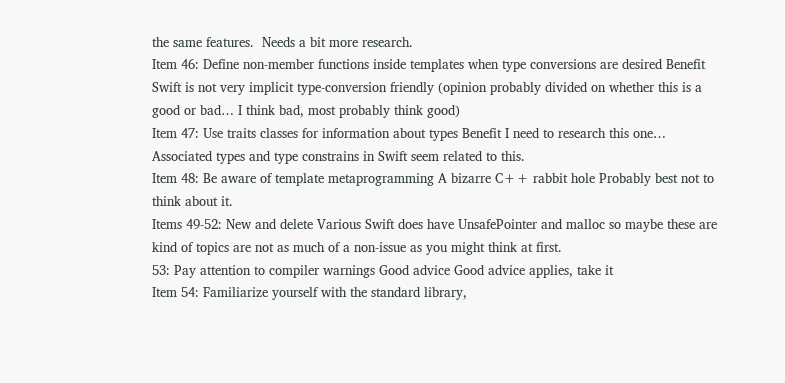the same features.  Needs a bit more research.
Item 46: Define non-member functions inside templates when type conversions are desired Benefit Swift is not very implicit type-conversion friendly (opinion probably divided on whether this is a good or bad… I think bad, most probably think good)
Item 47: Use traits classes for information about types Benefit I need to research this one… Associated types and type constrains in Swift seem related to this.
Item 48: Be aware of template metaprogramming A bizarre C++ rabbit hole Probably best not to think about it.
Items 49-52: New and delete Various Swift does have UnsafePointer and malloc so maybe these are kind of topics are not as much of a non-issue as you might think at first.
53: Pay attention to compiler warnings Good advice Good advice applies, take it
Item 54: Familiarize yourself with the standard library,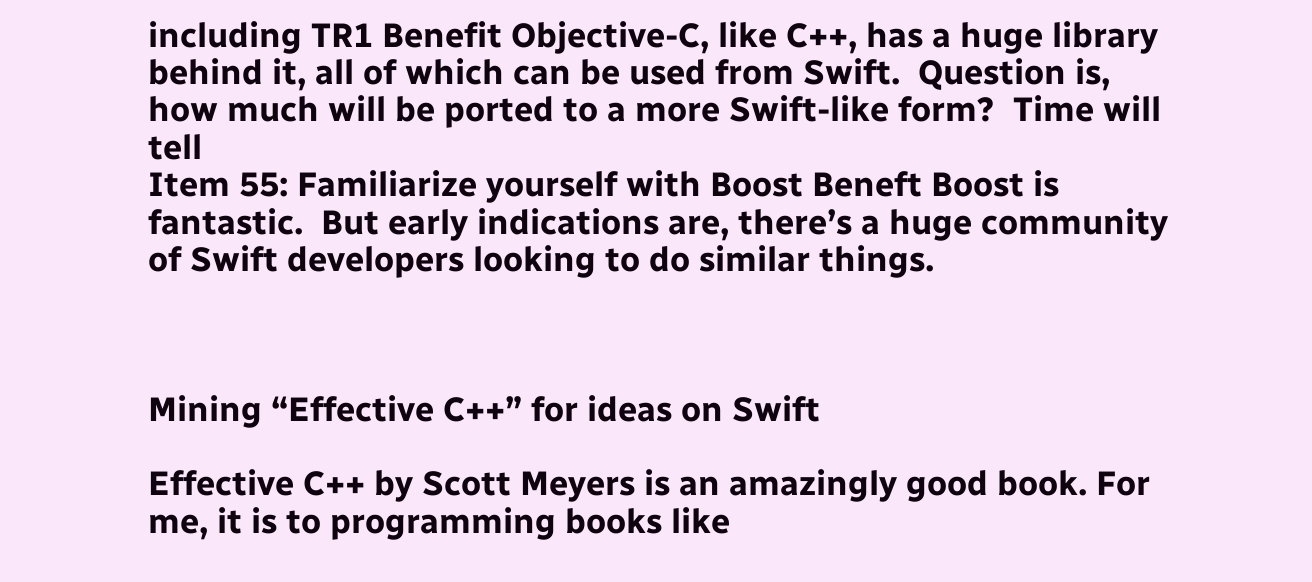including TR1 Benefit Objective-C, like C++, has a huge library behind it, all of which can be used from Swift.  Question is, how much will be ported to a more Swift-like form?  Time will tell
Item 55: Familiarize yourself with Boost Beneft Boost is fantastic.  But early indications are, there’s a huge community of Swift developers looking to do similar things.



Mining “Effective C++” for ideas on Swift

Effective C++ by Scott Meyers is an amazingly good book. For me, it is to programming books like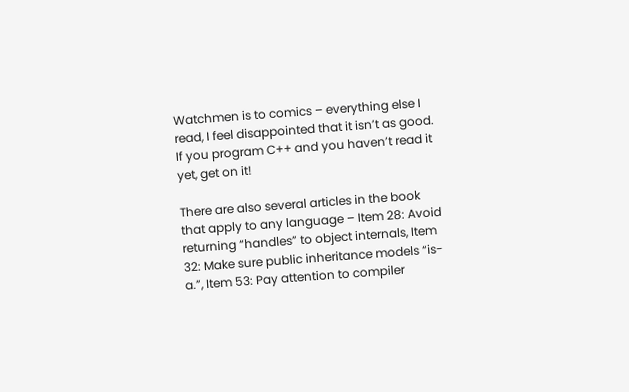Watchmen is to comics – everything else I read, I feel disappointed that it isn’t as good. If you program C++ and you haven’t read it yet, get on it!

There are also several articles in the book that apply to any language – Item 28: Avoid returning “handles” to object internals, Item 32: Make sure public inheritance models “is-a.”, Item 53: Pay attention to compiler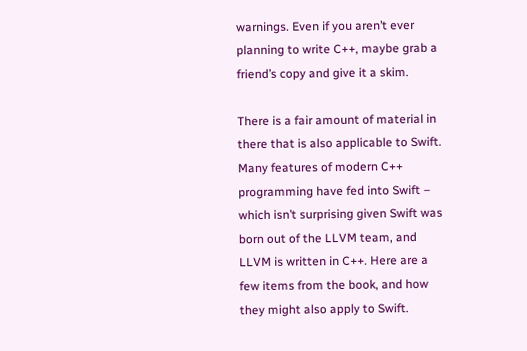warnings. Even if you aren’t ever planning to write C++, maybe grab a friend’s copy and give it a skim.

There is a fair amount of material in there that is also applicable to Swift. Many features of modern C++ programming have fed into Swift – which isn’t surprising given Swift was born out of the LLVM team, and LLVM is written in C++. Here are a few items from the book, and how they might also apply to Swift.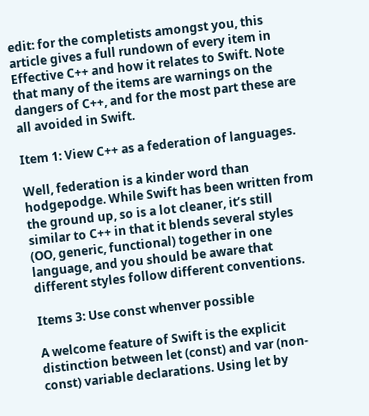edit: for the completists amongst you, this article gives a full rundown of every item in Effective C++ and how it relates to Swift. Note that many of the items are warnings on the dangers of C++, and for the most part these are all avoided in Swift.

Item 1: View C++ as a federation of languages.

Well, federation is a kinder word than hodgepodge. While Swift has been written from the ground up, so is a lot cleaner, it’s still similar to C++ in that it blends several styles (OO, generic, functional) together in one language, and you should be aware that different styles follow different conventions.

Items 3: Use const whenver possible

A welcome feature of Swift is the explicit distinction between let (const) and var (non-const) variable declarations. Using let by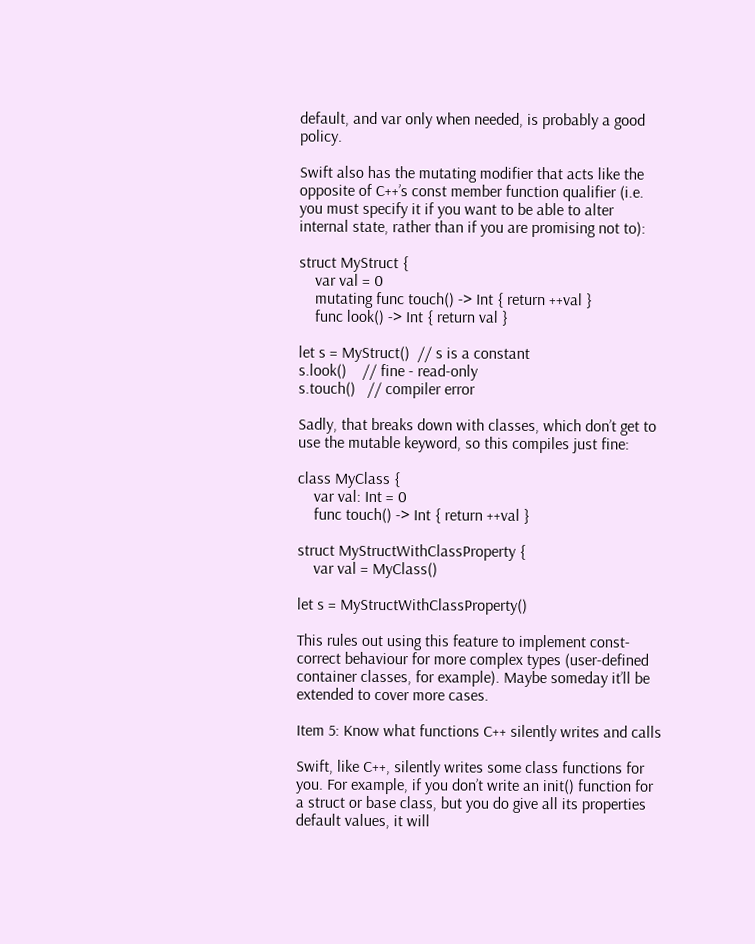default, and var only when needed, is probably a good policy.

Swift also has the mutating modifier that acts like the opposite of C++’s const member function qualifier (i.e. you must specify it if you want to be able to alter internal state, rather than if you are promising not to):

struct MyStruct {
    var val = 0
    mutating func touch() -> Int { return ++val }
    func look() -> Int { return val }

let s = MyStruct()  // s is a constant
s.look()    // fine - read-only
s.touch()   // compiler error

Sadly, that breaks down with classes, which don’t get to use the mutable keyword, so this compiles just fine:

class MyClass {
    var val: Int = 0
    func touch() -> Int { return ++val }

struct MyStructWithClassProperty {
    var val = MyClass()

let s = MyStructWithClassProperty()

This rules out using this feature to implement const-correct behaviour for more complex types (user-defined container classes, for example). Maybe someday it’ll be extended to cover more cases.

Item 5: Know what functions C++ silently writes and calls

Swift, like C++, silently writes some class functions for you. For example, if you don’t write an init() function for a struct or base class, but you do give all its properties default values, it will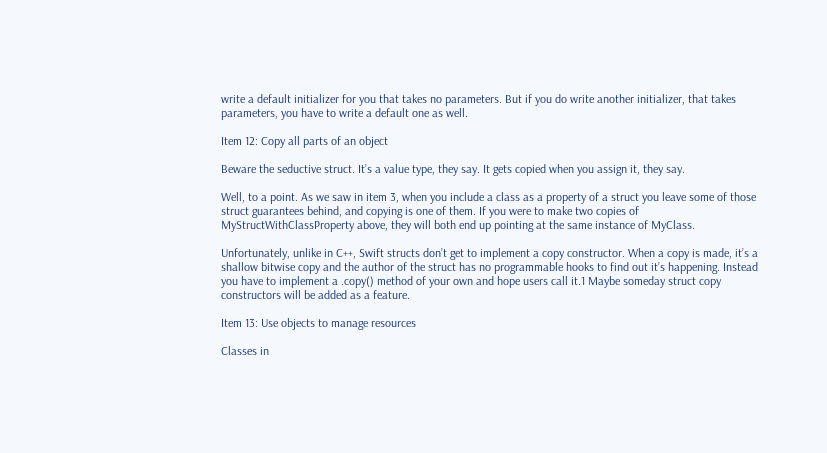write a default initializer for you that takes no parameters. But if you do write another initializer, that takes parameters, you have to write a default one as well.

Item 12: Copy all parts of an object

Beware the seductive struct. It’s a value type, they say. It gets copied when you assign it, they say.

Well, to a point. As we saw in item 3, when you include a class as a property of a struct you leave some of those struct guarantees behind, and copying is one of them. If you were to make two copies of MyStructWithClassProperty above, they will both end up pointing at the same instance of MyClass.

Unfortunately, unlike in C++, Swift structs don’t get to implement a copy constructor. When a copy is made, it’s a shallow bitwise copy and the author of the struct has no programmable hooks to find out it’s happening. Instead you have to implement a .copy() method of your own and hope users call it.1 Maybe someday struct copy constructors will be added as a feature.

Item 13: Use objects to manage resources

Classes in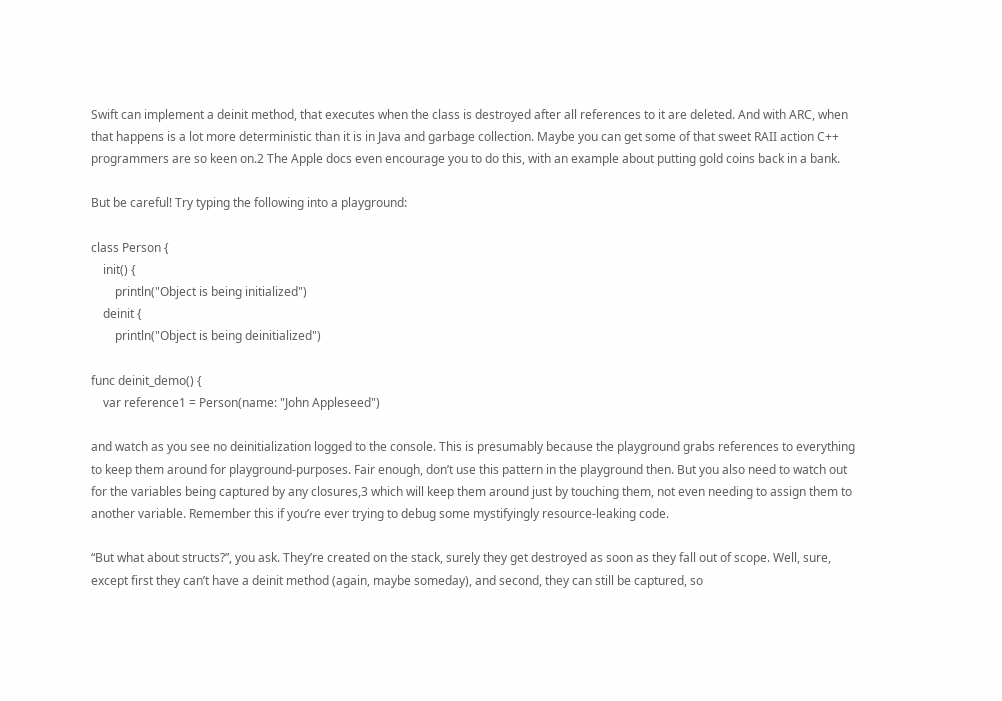Swift can implement a deinit method, that executes when the class is destroyed after all references to it are deleted. And with ARC, when that happens is a lot more deterministic than it is in Java and garbage collection. Maybe you can get some of that sweet RAII action C++ programmers are so keen on.2 The Apple docs even encourage you to do this, with an example about putting gold coins back in a bank.

But be careful! Try typing the following into a playground:

class Person {
    init() {
        println("Object is being initialized")
    deinit {
        println("Object is being deinitialized")

func deinit_demo() {
    var reference1 = Person(name: "John Appleseed")

and watch as you see no deinitialization logged to the console. This is presumably because the playground grabs references to everything to keep them around for playground-purposes. Fair enough, don’t use this pattern in the playground then. But you also need to watch out for the variables being captured by any closures,3 which will keep them around just by touching them, not even needing to assign them to another variable. Remember this if you’re ever trying to debug some mystifyingly resource-leaking code.

“But what about structs?”, you ask. They’re created on the stack, surely they get destroyed as soon as they fall out of scope. Well, sure, except first they can’t have a deinit method (again, maybe someday), and second, they can still be captured, so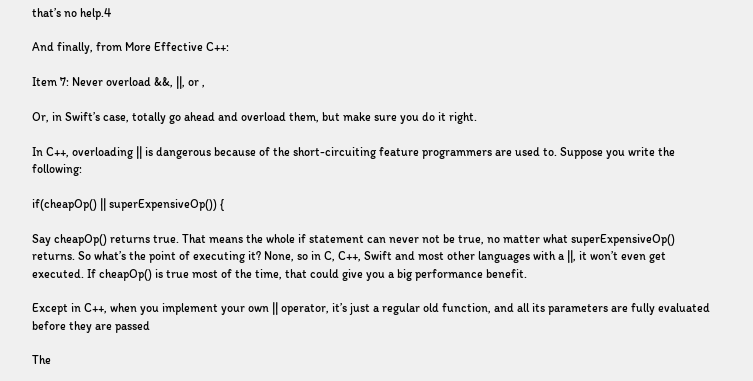that’s no help.4

And finally, from More Effective C++:

Item 7: Never overload &&, ||, or ,

Or, in Swift’s case, totally go ahead and overload them, but make sure you do it right.

In C++, overloading || is dangerous because of the short-circuiting feature programmers are used to. Suppose you write the following:

if(cheapOp() || superExpensiveOp()) {

Say cheapOp() returns true. That means the whole if statement can never not be true, no matter what superExpensiveOp() returns. So what’s the point of executing it? None, so in C, C++, Swift and most other languages with a ||, it won’t even get executed. If cheapOp() is true most of the time, that could give you a big performance benefit.

Except in C++, when you implement your own || operator, it’s just a regular old function, and all its parameters are fully evaluated before they are passed

The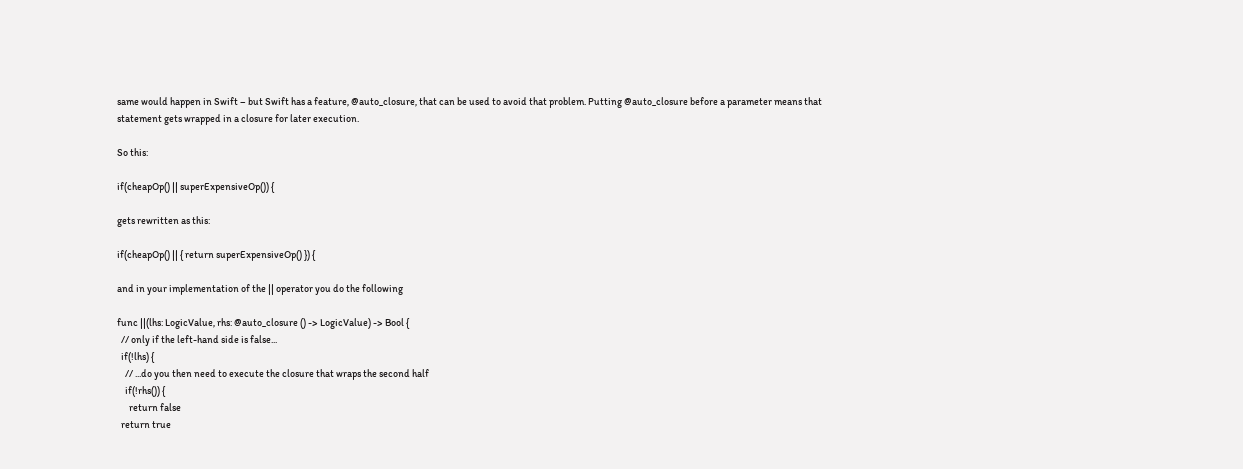same would happen in Swift – but Swift has a feature, @auto_closure, that can be used to avoid that problem. Putting @auto_closure before a parameter means that statement gets wrapped in a closure for later execution.

So this:

if(cheapOp() || superExpensiveOp()) {

gets rewritten as this:

if(cheapOp() || { return superExpensiveOp() }) {

and in your implementation of the || operator you do the following

func ||(lhs: LogicValue, rhs: @auto_closure () -> LogicValue) -> Bool {
  // only if the left-hand side is false...
  if(!lhs) {
    // ...do you then need to execute the closure that wraps the second half
    if(!rhs()) {
      return false
  return true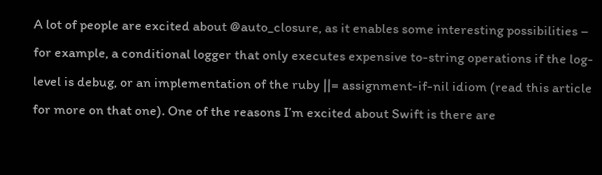A lot of people are excited about @auto_closure, as it enables some interesting possibilities – for example, a conditional logger that only executes expensive to-string operations if the log-level is debug, or an implementation of the ruby ||= assignment-if-nil idiom (read this article for more on that one). One of the reasons I’m excited about Swift is there are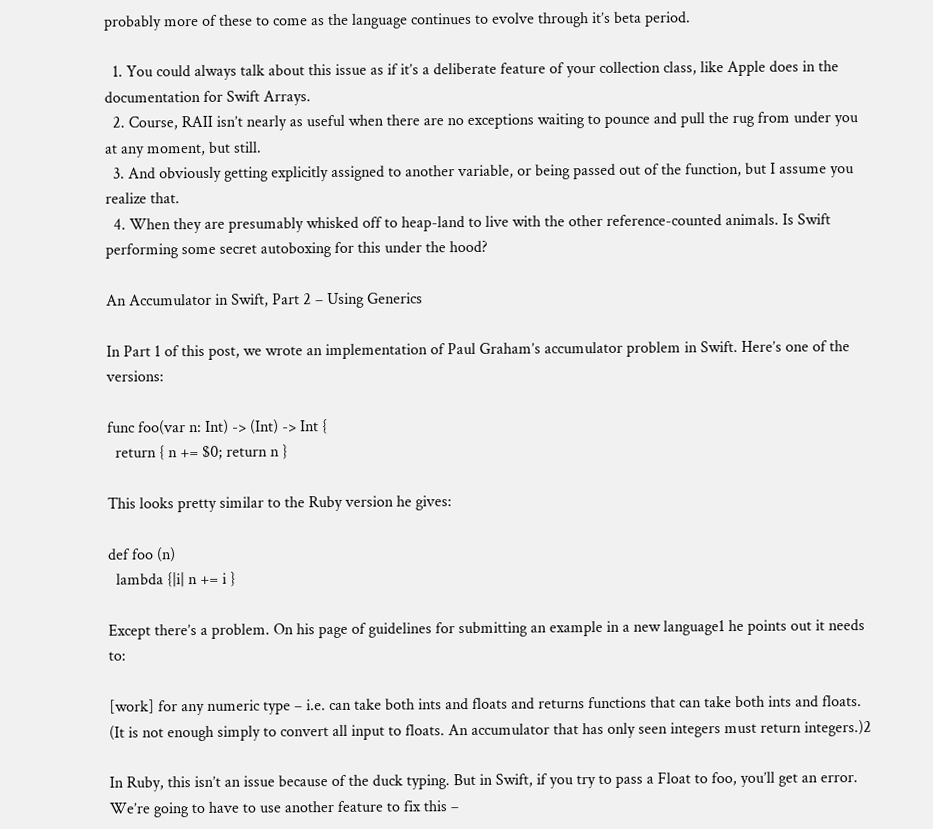probably more of these to come as the language continues to evolve through it’s beta period.

  1. You could always talk about this issue as if it’s a deliberate feature of your collection class, like Apple does in the documentation for Swift Arrays.
  2. Course, RAII isn’t nearly as useful when there are no exceptions waiting to pounce and pull the rug from under you at any moment, but still.
  3. And obviously getting explicitly assigned to another variable, or being passed out of the function, but I assume you realize that.
  4. When they are presumably whisked off to heap-land to live with the other reference-counted animals. Is Swift performing some secret autoboxing for this under the hood?

An Accumulator in Swift, Part 2 – Using Generics

In Part 1 of this post, we wrote an implementation of Paul Graham’s accumulator problem in Swift. Here’s one of the versions:

func foo(var n: Int) -> (Int) -> Int {
  return { n += $0; return n }

This looks pretty similar to the Ruby version he gives:

def foo (n)
  lambda {|i| n += i }

Except there’s a problem. On his page of guidelines for submitting an example in a new language1 he points out it needs to:

[work] for any numeric type – i.e. can take both ints and floats and returns functions that can take both ints and floats. (It is not enough simply to convert all input to floats. An accumulator that has only seen integers must return integers.)2

In Ruby, this isn’t an issue because of the duck typing. But in Swift, if you try to pass a Float to foo, you’ll get an error. We’re going to have to use another feature to fix this –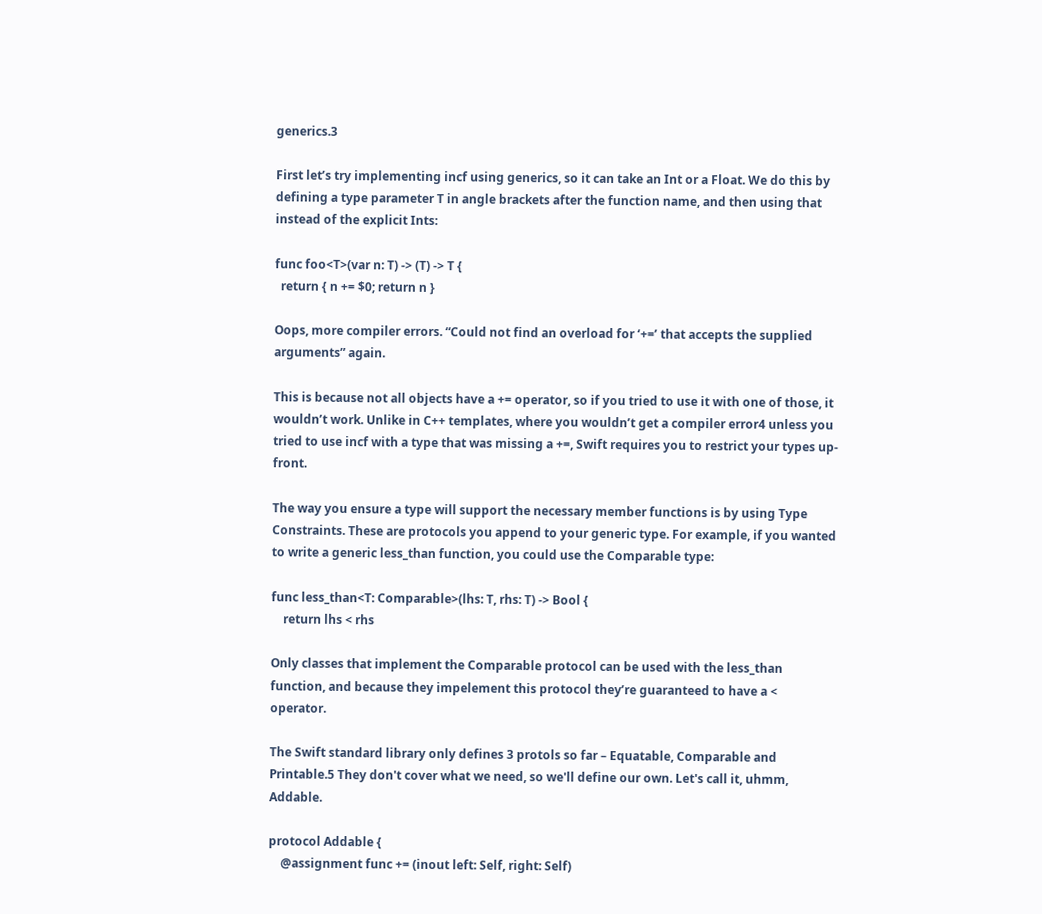generics.3

First let’s try implementing incf using generics, so it can take an Int or a Float. We do this by defining a type parameter T in angle brackets after the function name, and then using that instead of the explicit Ints:

func foo<T>(var n: T) -> (T) -> T {
  return { n += $0; return n }

Oops, more compiler errors. “Could not find an overload for ‘+=’ that accepts the supplied arguments” again.

This is because not all objects have a += operator, so if you tried to use it with one of those, it wouldn’t work. Unlike in C++ templates, where you wouldn’t get a compiler error4 unless you tried to use incf with a type that was missing a +=, Swift requires you to restrict your types up-front.

The way you ensure a type will support the necessary member functions is by using Type Constraints. These are protocols you append to your generic type. For example, if you wanted to write a generic less_than function, you could use the Comparable type:

func less_than<T: Comparable>(lhs: T, rhs: T) -> Bool {
    return lhs < rhs

Only classes that implement the Comparable protocol can be used with the less_than function, and because they impelement this protocol they’re guaranteed to have a < operator.

The Swift standard library only defines 3 protols so far – Equatable, Comparable and Printable.5 They don't cover what we need, so we'll define our own. Let's call it, uhmm, Addable.

protocol Addable {
    @assignment func += (inout left: Self, right: Self)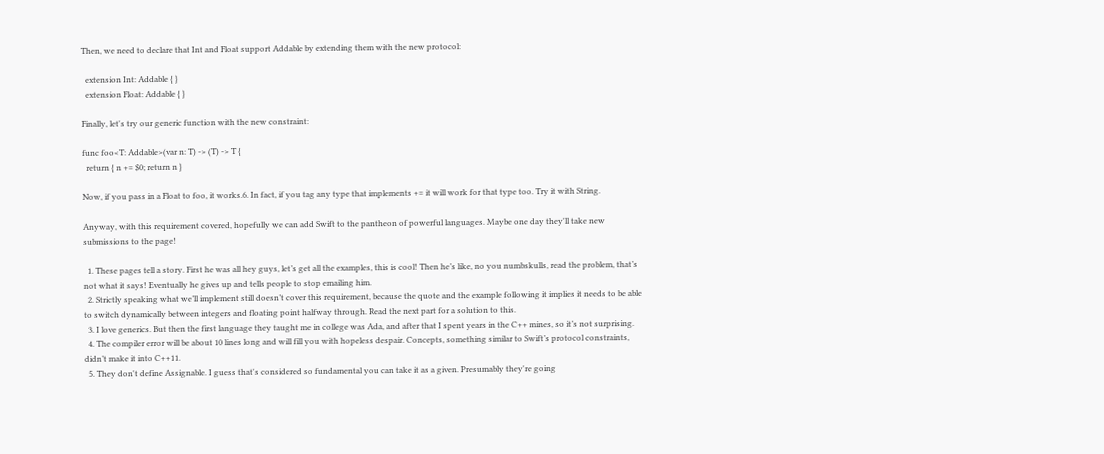Then, we need to declare that Int and Float support Addable by extending them with the new protocol:

  extension Int: Addable { }
  extension Float: Addable { }

Finally, let's try our generic function with the new constraint:

func foo<T: Addable>(var n: T) -> (T) -> T {
  return { n += $0; return n }

Now, if you pass in a Float to foo, it works.6. In fact, if you tag any type that implements += it will work for that type too. Try it with String.

Anyway, with this requirement covered, hopefully we can add Swift to the pantheon of powerful languages. Maybe one day they'll take new submissions to the page!

  1. These pages tell a story. First he was all hey guys, let’s get all the examples, this is cool! Then he’s like, no you numbskulls, read the problem, that’s not what it says! Eventually he gives up and tells people to stop emailing him.
  2. Strictly speaking what we’ll implement still doesn’t cover this requirement, because the quote and the example following it implies it needs to be able to switch dynamically between integers and floating point halfway through. Read the next part for a solution to this.
  3. I love generics. But then the first language they taught me in college was Ada, and after that I spent years in the C++ mines, so it’s not surprising.
  4. The compiler error will be about 10 lines long and will fill you with hopeless despair. Concepts, something similar to Swift’s protocol constraints, didn’t make it into C++11.
  5. They don't define Assignable. I guess that's considered so fundamental you can take it as a given. Presumably they're going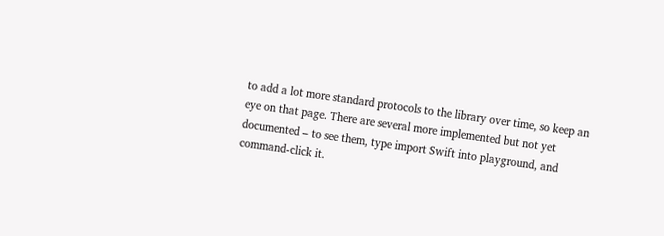to add a lot more standard protocols to the library over time, so keep an eye on that page. There are several more implemented but not yet documented – to see them, type import Swift into playground, and command-click it.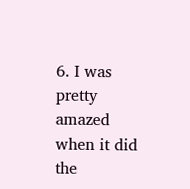6. I was pretty amazed when it did the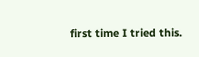first time I tried this.